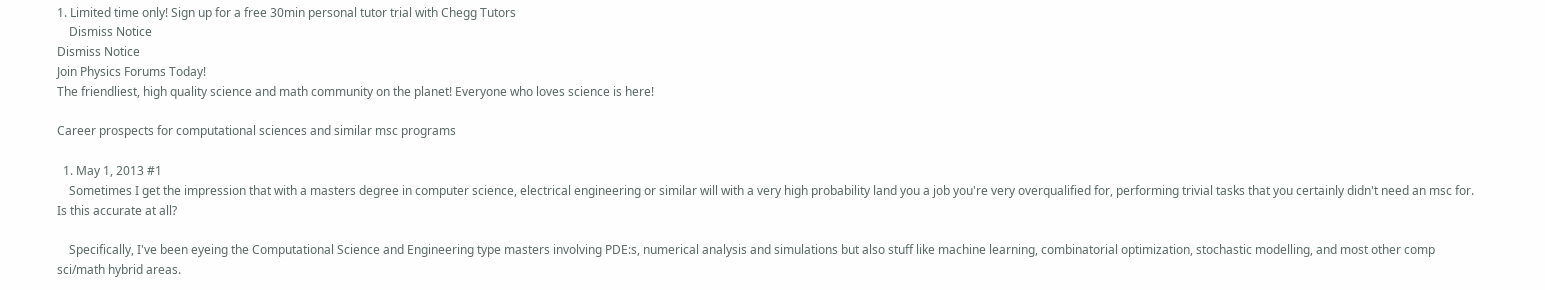1. Limited time only! Sign up for a free 30min personal tutor trial with Chegg Tutors
    Dismiss Notice
Dismiss Notice
Join Physics Forums Today!
The friendliest, high quality science and math community on the planet! Everyone who loves science is here!

Career prospects for computational sciences and similar msc programs

  1. May 1, 2013 #1
    Sometimes I get the impression that with a masters degree in computer science, electrical engineering or similar will with a very high probability land you a job you're very overqualified for, performing trivial tasks that you certainly didn't need an msc for. Is this accurate at all?

    Specifically, I've been eyeing the Computational Science and Engineering type masters involving PDE:s, numerical analysis and simulations but also stuff like machine learning, combinatorial optimization, stochastic modelling, and most other comp sci/math hybrid areas.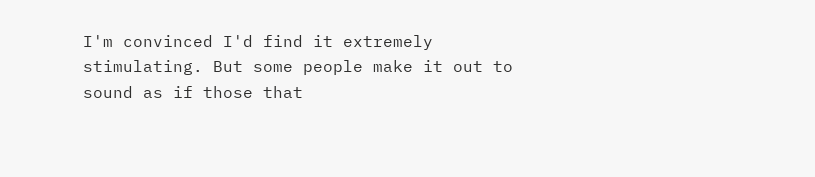I'm convinced I'd find it extremely stimulating. But some people make it out to sound as if those that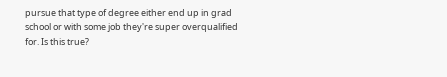pursue that type of degree either end up in grad school or with some job they're super overqualified for. Is this true?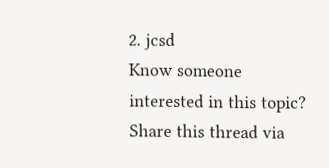2. jcsd
Know someone interested in this topic? Share this thread via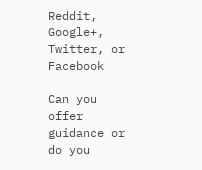Reddit, Google+, Twitter, or Facebook

Can you offer guidance or do you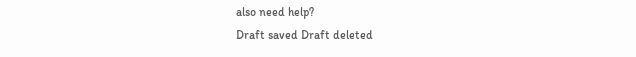also need help?
Draft saved Draft deleted